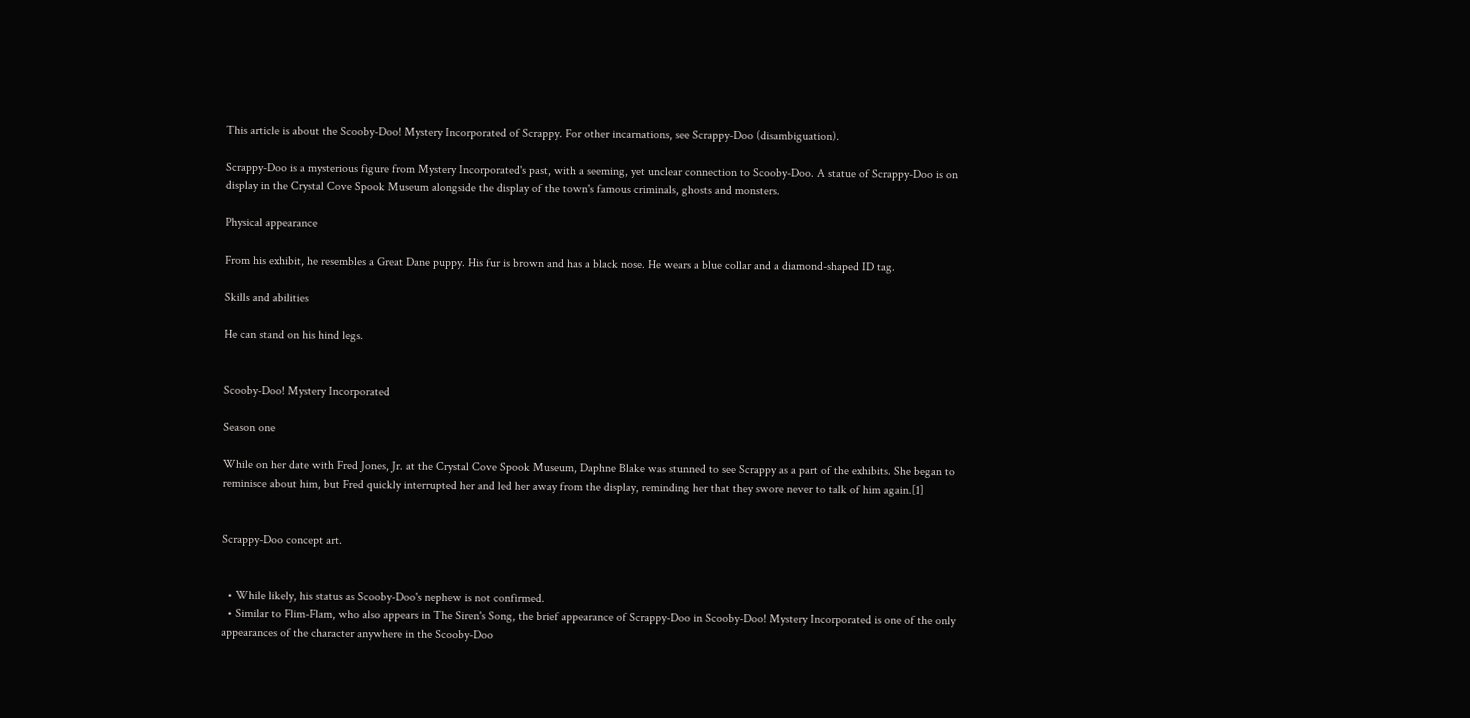This article is about the Scooby-Doo! Mystery Incorporated of Scrappy. For other incarnations, see Scrappy-Doo (disambiguation).

Scrappy-Doo is a mysterious figure from Mystery Incorporated's past, with a seeming, yet unclear connection to Scooby-Doo. A statue of Scrappy-Doo is on display in the Crystal Cove Spook Museum alongside the display of the town's famous criminals, ghosts and monsters.

Physical appearance

From his exhibit, he resembles a Great Dane puppy. His fur is brown and has a black nose. He wears a blue collar and a diamond-shaped ID tag.

Skills and abilities

He can stand on his hind legs.


Scooby-Doo! Mystery Incorporated

Season one

While on her date with Fred Jones, Jr. at the Crystal Cove Spook Museum, Daphne Blake was stunned to see Scrappy as a part of the exhibits. She began to reminisce about him, but Fred quickly interrupted her and led her away from the display, reminding her that they swore never to talk of him again.[1]


Scrappy-Doo concept art.


  • While likely, his status as Scooby-Doo's nephew is not confirmed.
  • Similar to Flim-Flam, who also appears in The Siren's Song, the brief appearance of Scrappy-Doo in Scooby-Doo! Mystery Incorporated is one of the only appearances of the character anywhere in the Scooby-Doo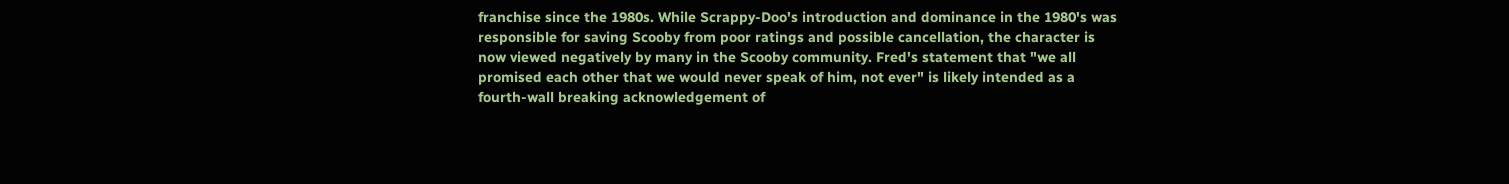franchise since the 1980s. While Scrappy-Doo's introduction and dominance in the 1980's was responsible for saving Scooby from poor ratings and possible cancellation, the character is now viewed negatively by many in the Scooby community. Fred's statement that "we all promised each other that we would never speak of him, not ever" is likely intended as a fourth-wall breaking acknowledgement of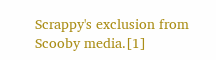Scrappy's exclusion from Scooby media.[1]